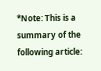*Note: This is a summary of the following article: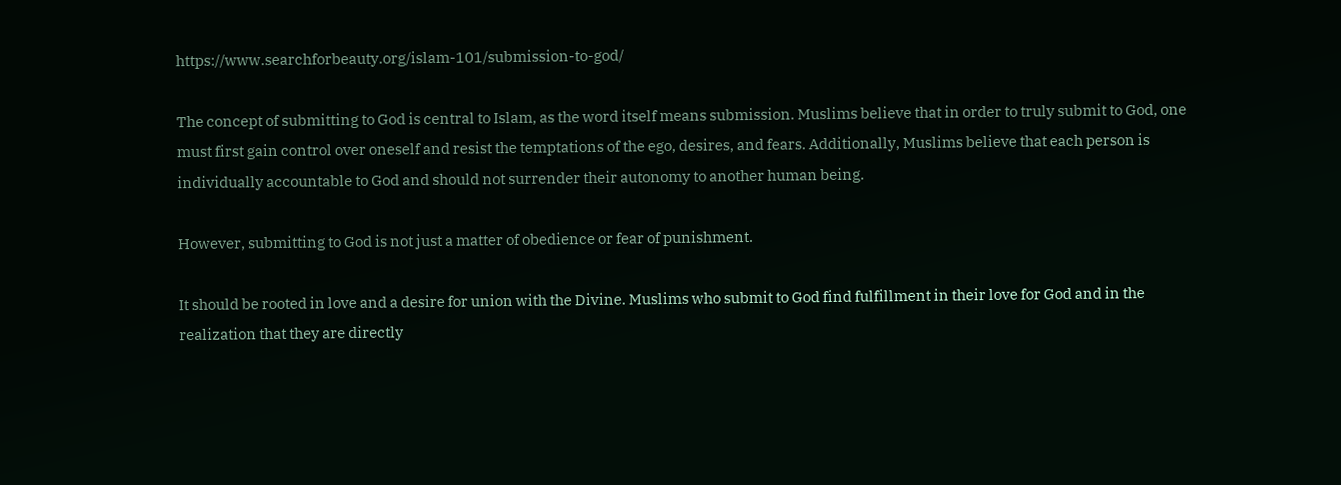https://www.searchforbeauty.org/islam-101/submission-to-god/

The concept of submitting to God is central to Islam, as the word itself means submission. Muslims believe that in order to truly submit to God, one must first gain control over oneself and resist the temptations of the ego, desires, and fears. Additionally, Muslims believe that each person is individually accountable to God and should not surrender their autonomy to another human being.

However, submitting to God is not just a matter of obedience or fear of punishment.

It should be rooted in love and a desire for union with the Divine. Muslims who submit to God find fulfillment in their love for God and in the realization that they are directly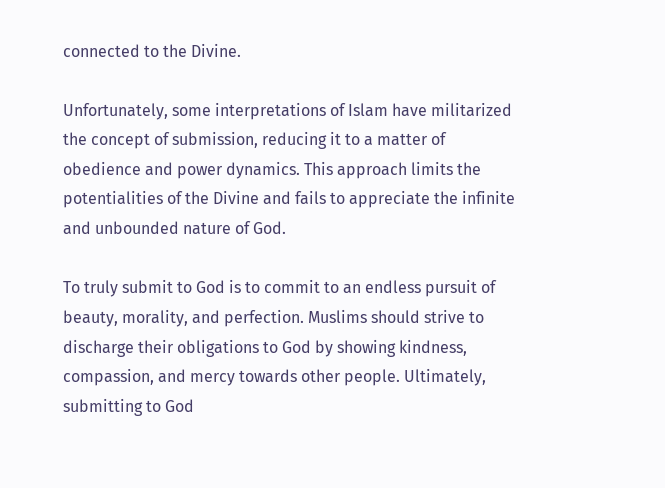connected to the Divine.

Unfortunately, some interpretations of Islam have militarized the concept of submission, reducing it to a matter of obedience and power dynamics. This approach limits the potentialities of the Divine and fails to appreciate the infinite and unbounded nature of God.

To truly submit to God is to commit to an endless pursuit of beauty, morality, and perfection. Muslims should strive to discharge their obligations to God by showing kindness, compassion, and mercy towards other people. Ultimately, submitting to God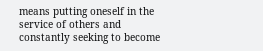means putting oneself in the service of others and constantly seeking to become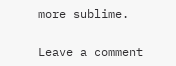more sublime.

Leave a comment